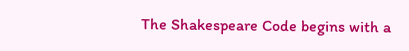The Shakespeare Code begins with a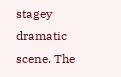stagey dramatic scene. The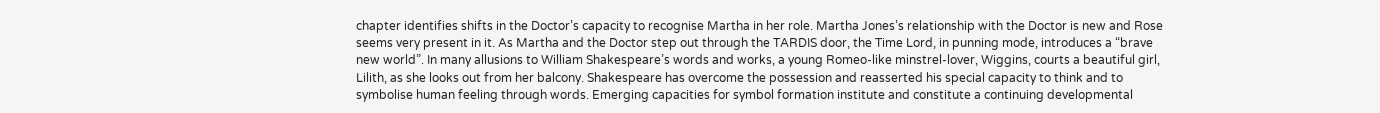chapter identifies shifts in the Doctor’s capacity to recognise Martha in her role. Martha Jones’s relationship with the Doctor is new and Rose seems very present in it. As Martha and the Doctor step out through the TARDIS door, the Time Lord, in punning mode, introduces a “brave new world”. In many allusions to William Shakespeare’s words and works, a young Romeo-like minstrel-lover, Wiggins, courts a beautiful girl, Lilith, as she looks out from her balcony. Shakespeare has overcome the possession and reasserted his special capacity to think and to symbolise human feeling through words. Emerging capacities for symbol formation institute and constitute a continuing developmental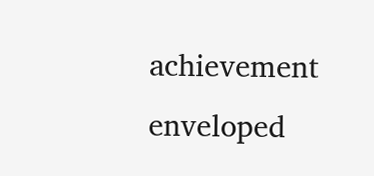achievement enveloped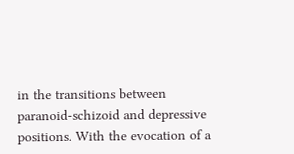in the transitions between paranoid-schizoid and depressive positions. With the evocation of a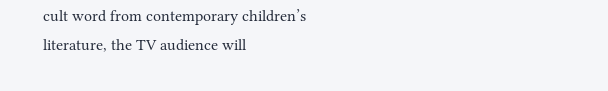cult word from contemporary children’s literature, the TV audience will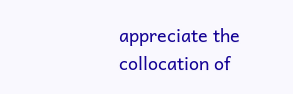appreciate the collocation of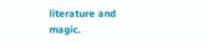literature and magic.